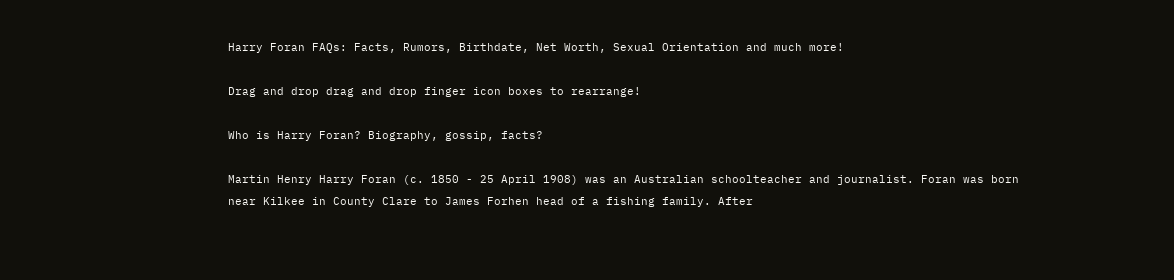Harry Foran FAQs: Facts, Rumors, Birthdate, Net Worth, Sexual Orientation and much more!

Drag and drop drag and drop finger icon boxes to rearrange!

Who is Harry Foran? Biography, gossip, facts?

Martin Henry Harry Foran (c. 1850 - 25 April 1908) was an Australian schoolteacher and journalist. Foran was born near Kilkee in County Clare to James Forhen head of a fishing family. After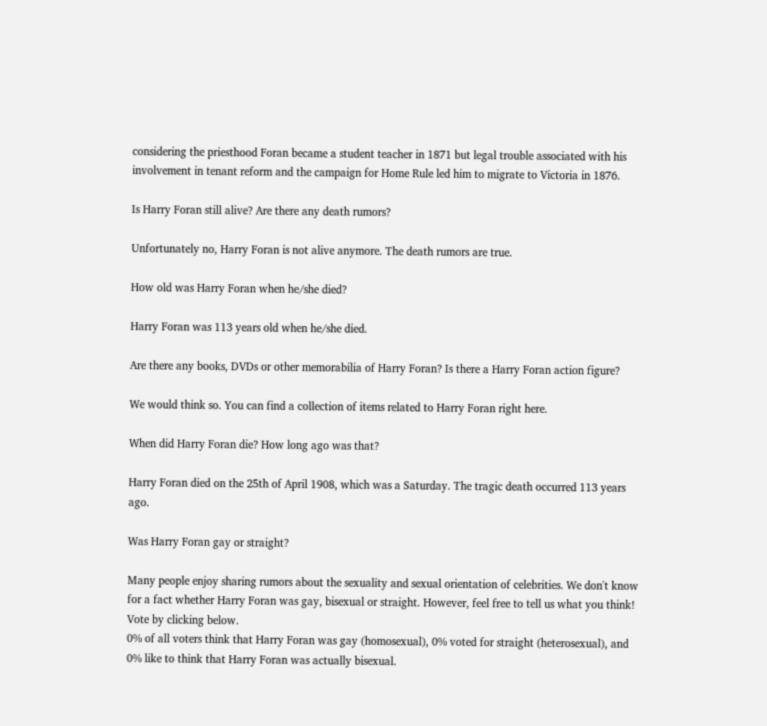considering the priesthood Foran became a student teacher in 1871 but legal trouble associated with his involvement in tenant reform and the campaign for Home Rule led him to migrate to Victoria in 1876.

Is Harry Foran still alive? Are there any death rumors?

Unfortunately no, Harry Foran is not alive anymore. The death rumors are true.

How old was Harry Foran when he/she died?

Harry Foran was 113 years old when he/she died.

Are there any books, DVDs or other memorabilia of Harry Foran? Is there a Harry Foran action figure?

We would think so. You can find a collection of items related to Harry Foran right here.

When did Harry Foran die? How long ago was that?

Harry Foran died on the 25th of April 1908, which was a Saturday. The tragic death occurred 113 years ago.

Was Harry Foran gay or straight?

Many people enjoy sharing rumors about the sexuality and sexual orientation of celebrities. We don't know for a fact whether Harry Foran was gay, bisexual or straight. However, feel free to tell us what you think! Vote by clicking below.
0% of all voters think that Harry Foran was gay (homosexual), 0% voted for straight (heterosexual), and 0% like to think that Harry Foran was actually bisexual.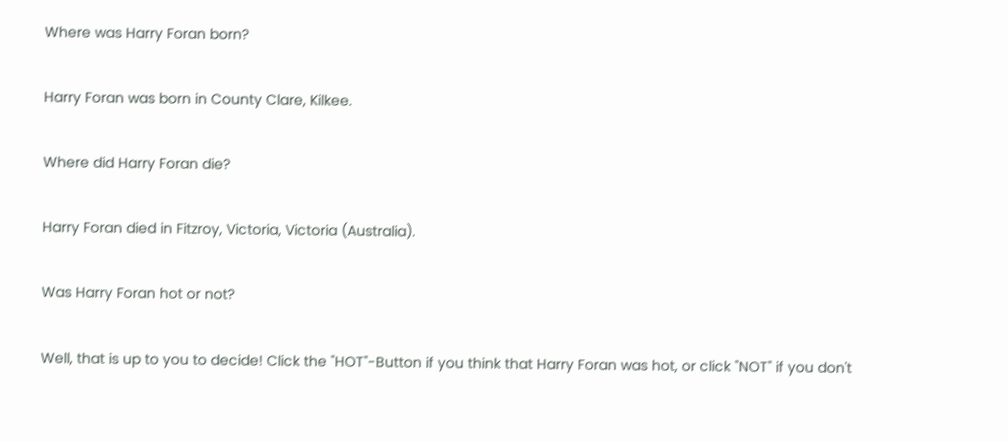Where was Harry Foran born?

Harry Foran was born in County Clare, Kilkee.

Where did Harry Foran die?

Harry Foran died in Fitzroy, Victoria, Victoria (Australia).

Was Harry Foran hot or not?

Well, that is up to you to decide! Click the "HOT"-Button if you think that Harry Foran was hot, or click "NOT" if you don't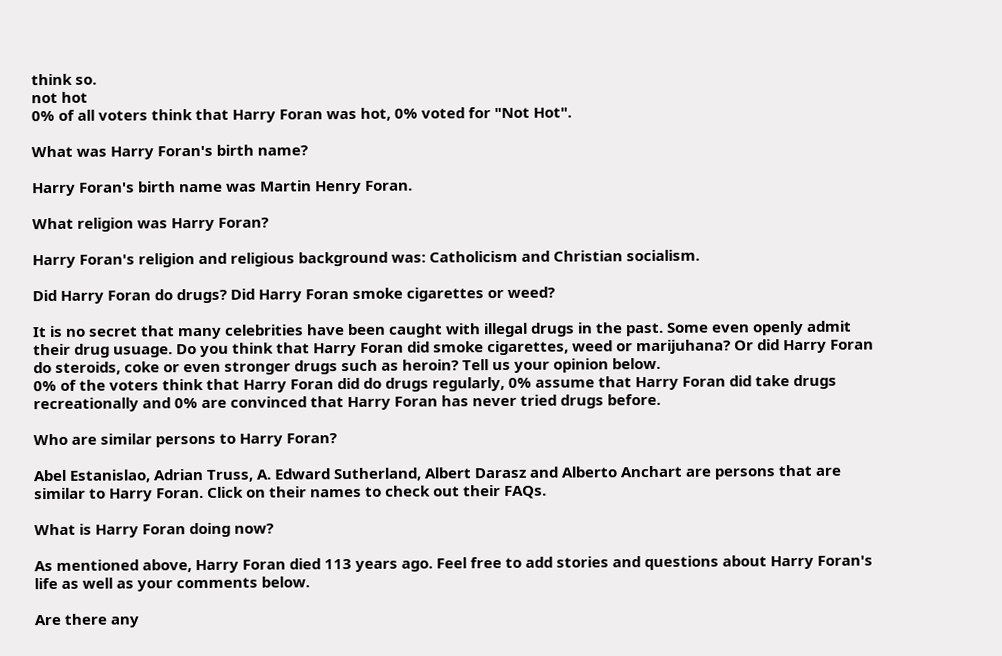think so.
not hot
0% of all voters think that Harry Foran was hot, 0% voted for "Not Hot".

What was Harry Foran's birth name?

Harry Foran's birth name was Martin Henry Foran.

What religion was Harry Foran?

Harry Foran's religion and religious background was: Catholicism and Christian socialism.

Did Harry Foran do drugs? Did Harry Foran smoke cigarettes or weed?

It is no secret that many celebrities have been caught with illegal drugs in the past. Some even openly admit their drug usuage. Do you think that Harry Foran did smoke cigarettes, weed or marijuhana? Or did Harry Foran do steroids, coke or even stronger drugs such as heroin? Tell us your opinion below.
0% of the voters think that Harry Foran did do drugs regularly, 0% assume that Harry Foran did take drugs recreationally and 0% are convinced that Harry Foran has never tried drugs before.

Who are similar persons to Harry Foran?

Abel Estanislao, Adrian Truss, A. Edward Sutherland, Albert Darasz and Alberto Anchart are persons that are similar to Harry Foran. Click on their names to check out their FAQs.

What is Harry Foran doing now?

As mentioned above, Harry Foran died 113 years ago. Feel free to add stories and questions about Harry Foran's life as well as your comments below.

Are there any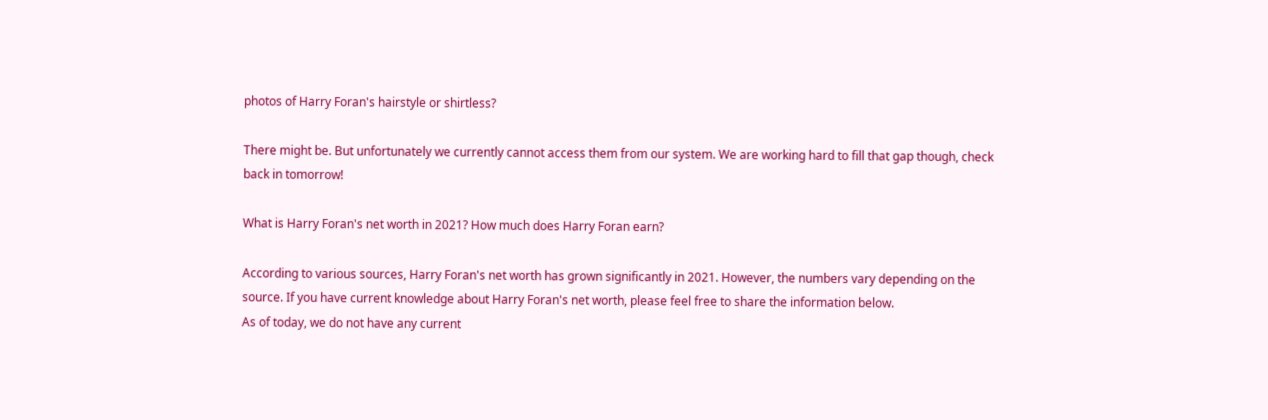photos of Harry Foran's hairstyle or shirtless?

There might be. But unfortunately we currently cannot access them from our system. We are working hard to fill that gap though, check back in tomorrow!

What is Harry Foran's net worth in 2021? How much does Harry Foran earn?

According to various sources, Harry Foran's net worth has grown significantly in 2021. However, the numbers vary depending on the source. If you have current knowledge about Harry Foran's net worth, please feel free to share the information below.
As of today, we do not have any current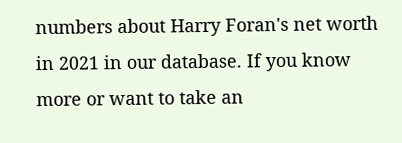numbers about Harry Foran's net worth in 2021 in our database. If you know more or want to take an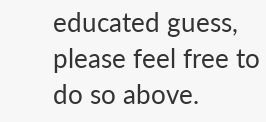educated guess, please feel free to do so above.